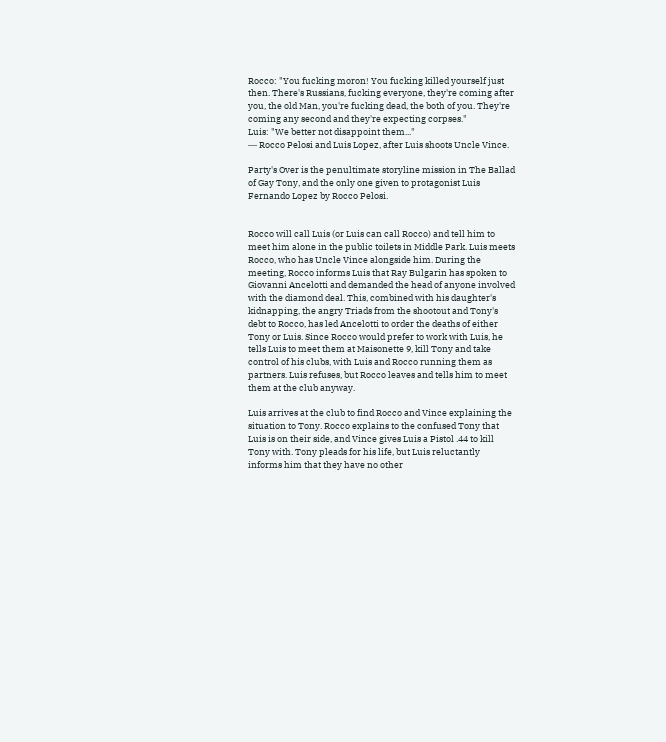Rocco: "You fucking moron! You fucking killed yourself just then. There's Russians, fucking everyone, they're coming after you, the old Man, you're fucking dead, the both of you. They're coming any second and they're expecting corpses."
Luis: "We better not disappoint them..."
― Rocco Pelosi and Luis Lopez, after Luis shoots Uncle Vince.

Party's Over is the penultimate storyline mission in The Ballad of Gay Tony, and the only one given to protagonist Luis Fernando Lopez by Rocco Pelosi.


Rocco will call Luis (or Luis can call Rocco) and tell him to meet him alone in the public toilets in Middle Park. Luis meets Rocco, who has Uncle Vince alongside him. During the meeting, Rocco informs Luis that Ray Bulgarin has spoken to Giovanni Ancelotti and demanded the head of anyone involved with the diamond deal. This, combined with his daughter's kidnapping, the angry Triads from the shootout and Tony's debt to Rocco, has led Ancelotti to order the deaths of either Tony or Luis. Since Rocco would prefer to work with Luis, he tells Luis to meet them at Maisonette 9, kill Tony and take control of his clubs, with Luis and Rocco running them as partners. Luis refuses, but Rocco leaves and tells him to meet them at the club anyway.

Luis arrives at the club to find Rocco and Vince explaining the situation to Tony. Rocco explains to the confused Tony that Luis is on their side, and Vince gives Luis a Pistol .44 to kill Tony with. Tony pleads for his life, but Luis reluctantly informs him that they have no other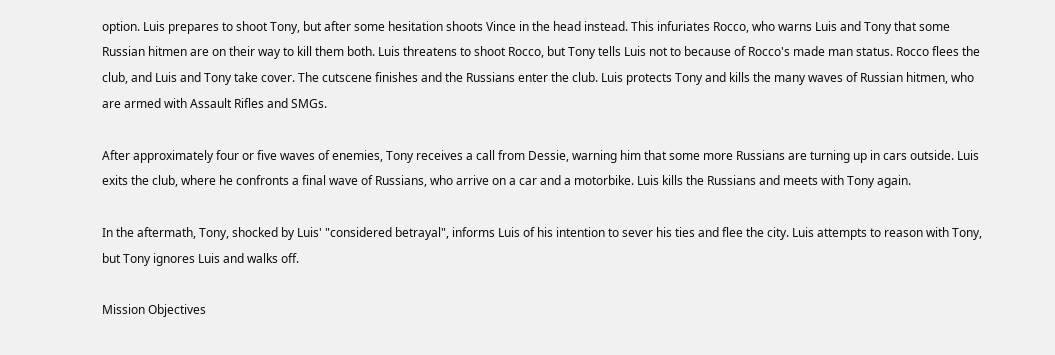option. Luis prepares to shoot Tony, but after some hesitation shoots Vince in the head instead. This infuriates Rocco, who warns Luis and Tony that some Russian hitmen are on their way to kill them both. Luis threatens to shoot Rocco, but Tony tells Luis not to because of Rocco's made man status. Rocco flees the club, and Luis and Tony take cover. The cutscene finishes and the Russians enter the club. Luis protects Tony and kills the many waves of Russian hitmen, who are armed with Assault Rifles and SMGs.

After approximately four or five waves of enemies, Tony receives a call from Dessie, warning him that some more Russians are turning up in cars outside. Luis exits the club, where he confronts a final wave of Russians, who arrive on a car and a motorbike. Luis kills the Russians and meets with Tony again.

In the aftermath, Tony, shocked by Luis' "considered betrayal", informs Luis of his intention to sever his ties and flee the city. Luis attempts to reason with Tony, but Tony ignores Luis and walks off.

Mission Objectives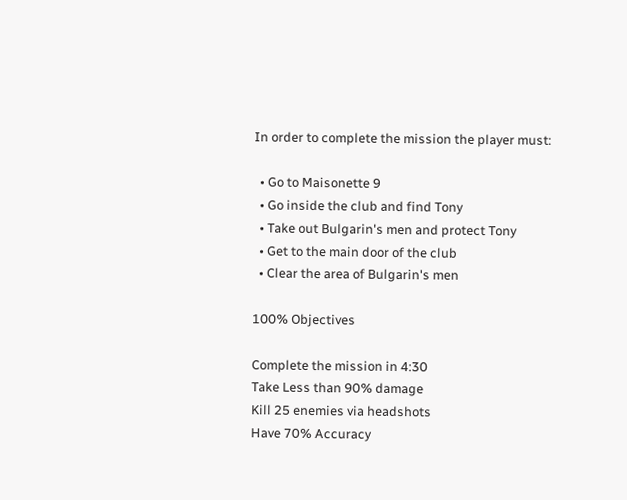In order to complete the mission the player must:

  • Go to Maisonette 9
  • Go inside the club and find Tony
  • Take out Bulgarin's men and protect Tony
  • Get to the main door of the club
  • Clear the area of Bulgarin's men

100% Objectives

Complete the mission in 4:30
Take Less than 90% damage
Kill 25 enemies via headshots
Have 70% Accuracy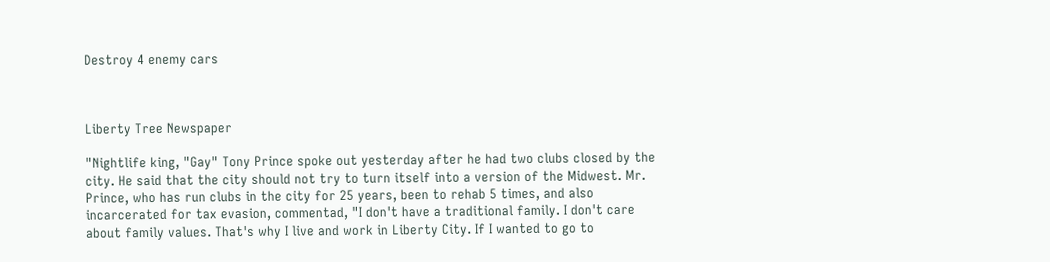Destroy 4 enemy cars



Liberty Tree Newspaper

"Nightlife king, "Gay" Tony Prince spoke out yesterday after he had two clubs closed by the city. He said that the city should not try to turn itself into a version of the Midwest. Mr. Prince, who has run clubs in the city for 25 years, been to rehab 5 times, and also incarcerated for tax evasion, commentad, "I don't have a traditional family. I don't care about family values. That's why I live and work in Liberty City. If I wanted to go to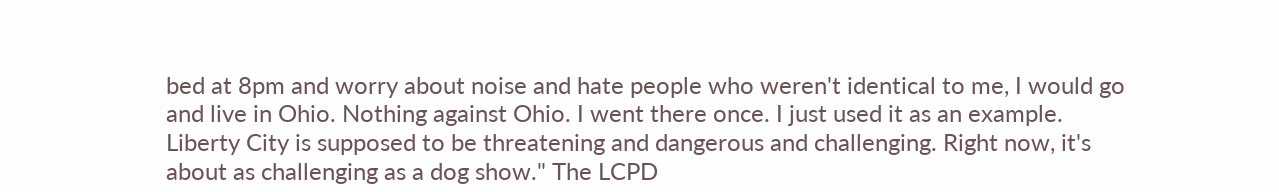bed at 8pm and worry about noise and hate people who weren't identical to me, I would go and live in Ohio. Nothing against Ohio. I went there once. I just used it as an example. Liberty City is supposed to be threatening and dangerous and challenging. Right now, it's about as challenging as a dog show." The LCPD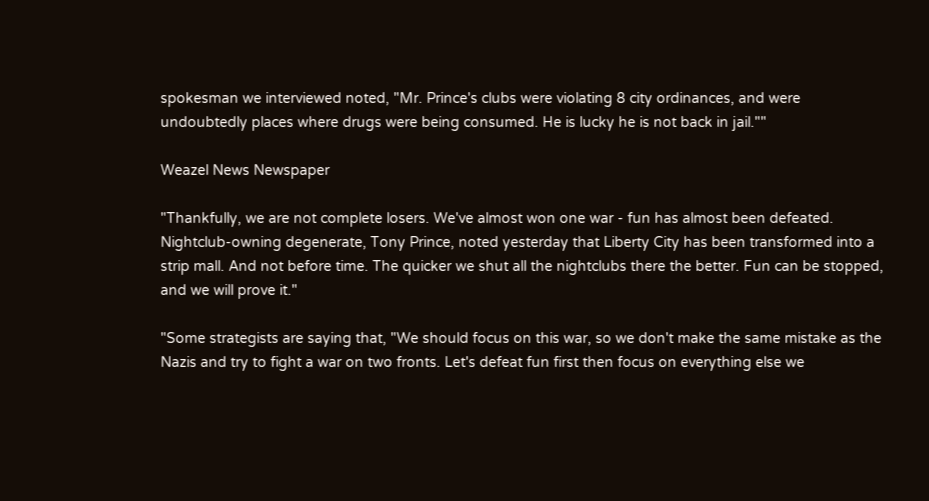spokesman we interviewed noted, "Mr. Prince's clubs were violating 8 city ordinances, and were undoubtedly places where drugs were being consumed. He is lucky he is not back in jail.""

Weazel News Newspaper

"Thankfully, we are not complete losers. We've almost won one war - fun has almost been defeated. Nightclub-owning degenerate, Tony Prince, noted yesterday that Liberty City has been transformed into a strip mall. And not before time. The quicker we shut all the nightclubs there the better. Fun can be stopped, and we will prove it."

"Some strategists are saying that, "We should focus on this war, so we don't make the same mistake as the Nazis and try to fight a war on two fronts. Let's defeat fun first then focus on everything else we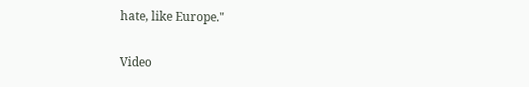hate, like Europe."

Video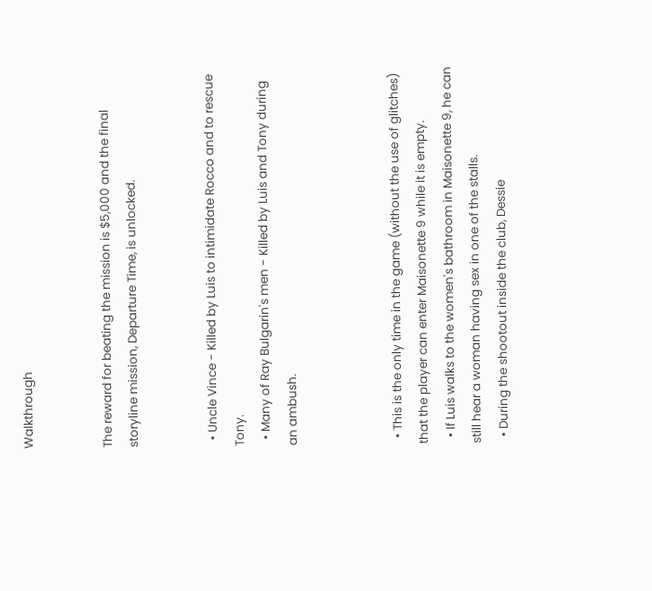Walkthrough


The reward for beating the mission is $5,000 and the final storyline mission, Departure Time, is unlocked.


  • Uncle Vince - Killed by Luis to intimidate Rocco and to rescue Tony.
  • Many of Ray Bulgarin's men - Killed by Luis and Tony during an ambush.



  • This is the only time in the game (without the use of glitches) that the player can enter Maisonette 9 while it is empty.
  • If Luis walks to the women's bathroom in Maisonette 9, he can still hear a woman having sex in one of the stalls.
  • During the shootout inside the club, Dessie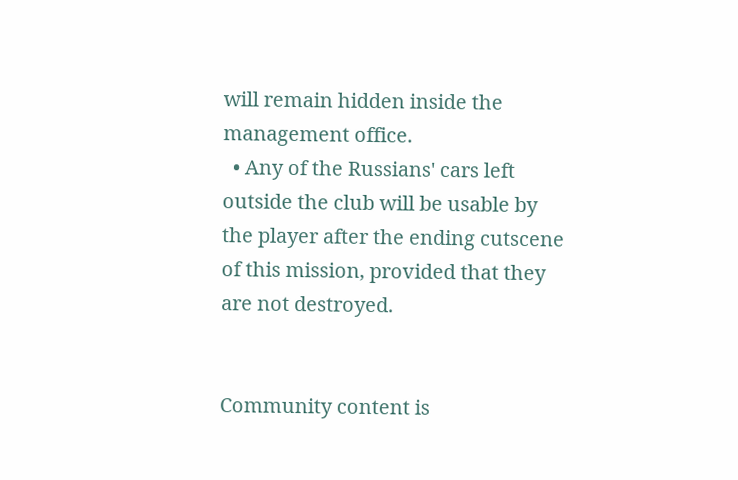will remain hidden inside the management office.
  • Any of the Russians' cars left outside the club will be usable by the player after the ending cutscene of this mission, provided that they are not destroyed.


Community content is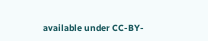available under CC-BY-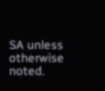SA unless otherwise noted.